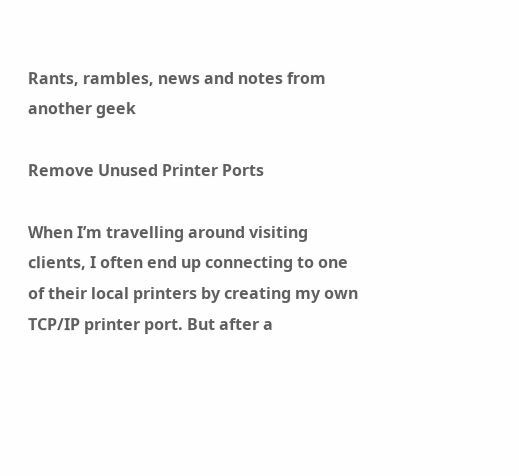Rants, rambles, news and notes from another geek

Remove Unused Printer Ports

When I’m travelling around visiting clients, I often end up connecting to one of their local printers by creating my own TCP/IP printer port. But after a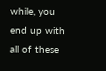while, you end up with all of these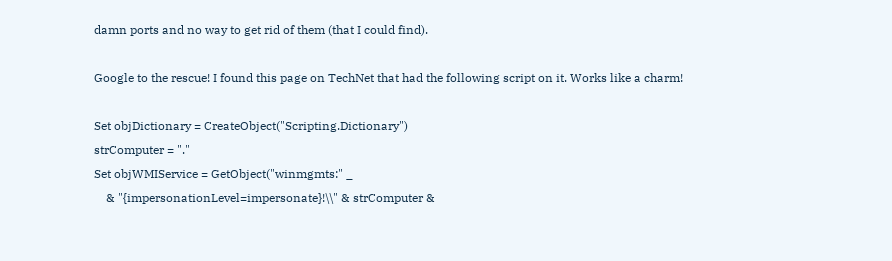damn ports and no way to get rid of them (that I could find).

Google to the rescue! I found this page on TechNet that had the following script on it. Works like a charm!

Set objDictionary = CreateObject("Scripting.Dictionary")
strComputer = "."
Set objWMIService = GetObject("winmgmts:" _
    & "{impersonationLevel=impersonate}!\\" & strComputer &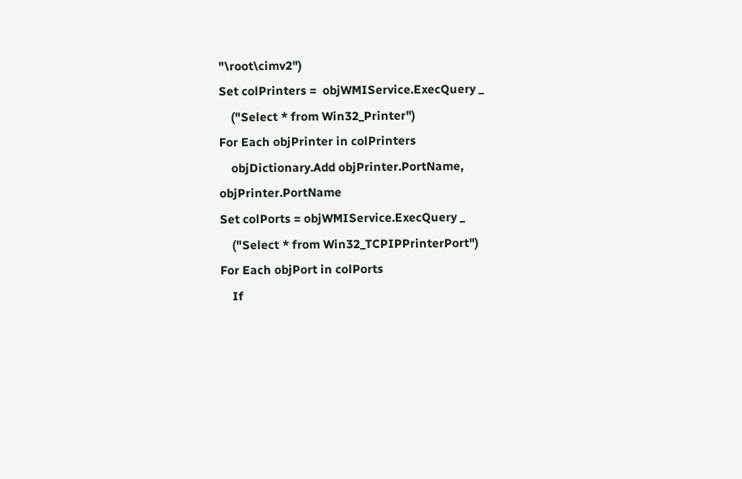"\root\cimv2")
Set colPrinters =  objWMIService.ExecQuery _
    ("Select * from Win32_Printer")
For Each objPrinter in colPrinters
    objDictionary.Add objPrinter.PortName, objPrinter.PortName
Set colPorts = objWMIService.ExecQuery _
    ("Select * from Win32_TCPIPPrinterPort")
For Each objPort in colPorts
    If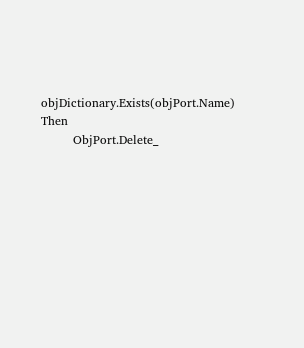objDictionary.Exists(objPort.Name) Then
        ObjPort.Delete_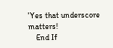'Yes that underscore matters!
    End If